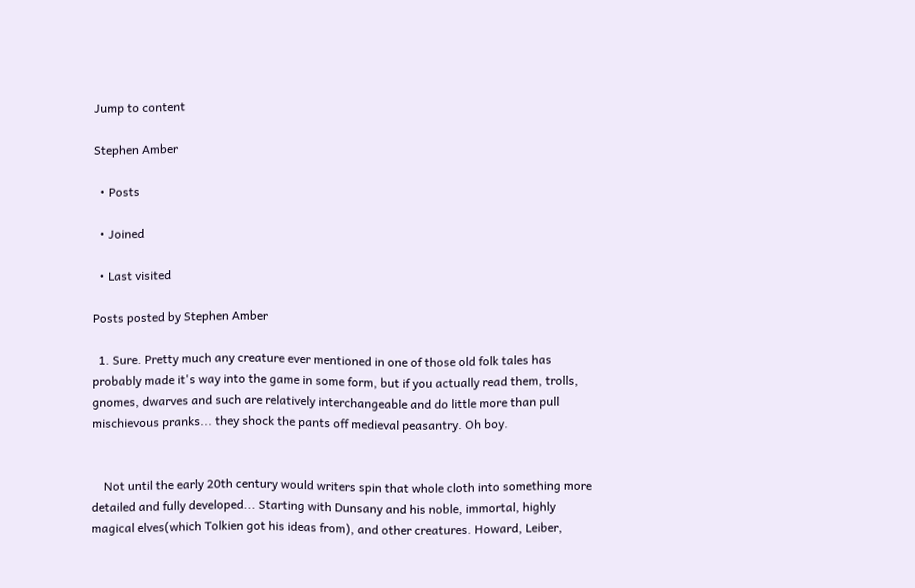Jump to content

Stephen Amber

  • Posts

  • Joined

  • Last visited

Posts posted by Stephen Amber

  1. Sure. Pretty much any creature ever mentioned in one of those old folk tales has probably made it's way into the game in some form, but if you actually read them, trolls, gnomes, dwarves and such are relatively interchangeable and do little more than pull mischievous pranks... they shock the pants off medieval peasantry. Oh boy.


    Not until the early 20th century would writers spin that whole cloth into something more detailed and fully developed... Starting with Dunsany and his noble, immortal, highly magical elves(which Tolkien got his ideas from), and other creatures. Howard, Leiber,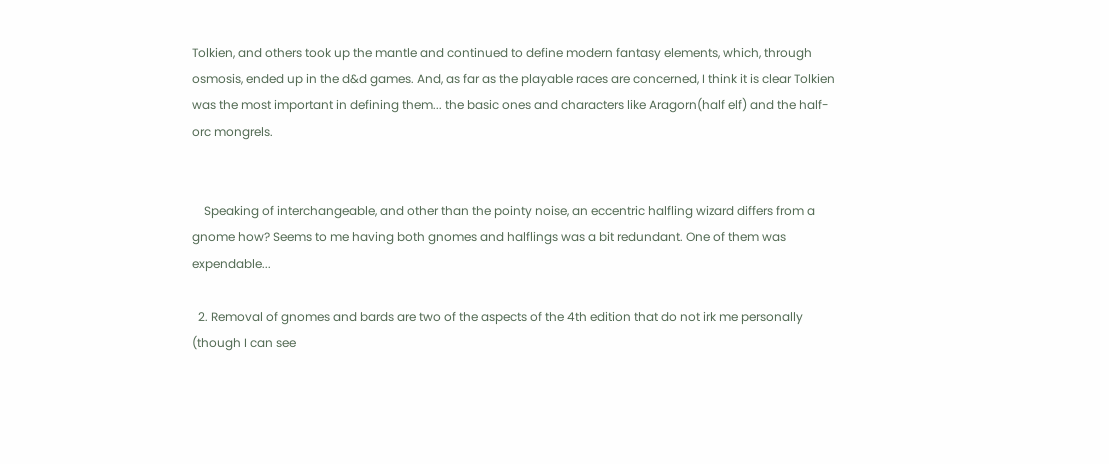Tolkien, and others took up the mantle and continued to define modern fantasy elements, which, through osmosis, ended up in the d&d games. And, as far as the playable races are concerned, I think it is clear Tolkien was the most important in defining them... the basic ones and characters like Aragorn(half elf) and the half-orc mongrels.


    Speaking of interchangeable, and other than the pointy noise, an eccentric halfling wizard differs from a gnome how? Seems to me having both gnomes and halflings was a bit redundant. One of them was expendable...

  2. Removal of gnomes and bards are two of the aspects of the 4th edition that do not irk me personally (though I can see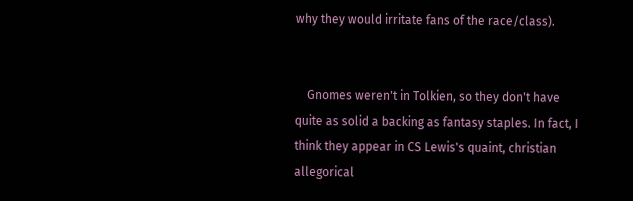why they would irritate fans of the race/class).


    Gnomes weren't in Tolkien, so they don't have quite as solid a backing as fantasy staples. In fact, I think they appear in CS Lewis's quaint, christian allegorical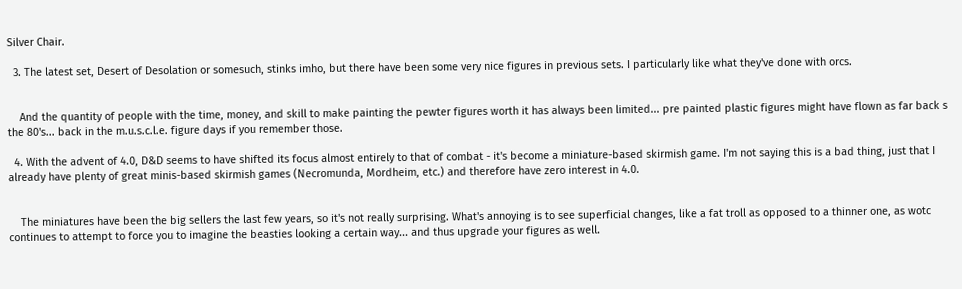Silver Chair.

  3. The latest set, Desert of Desolation or somesuch, stinks imho, but there have been some very nice figures in previous sets. I particularly like what they've done with orcs.


    And the quantity of people with the time, money, and skill to make painting the pewter figures worth it has always been limited... pre painted plastic figures might have flown as far back s the 80's... back in the m.u.s.c.l.e. figure days if you remember those.

  4. With the advent of 4.0, D&D seems to have shifted its focus almost entirely to that of combat - it's become a miniature-based skirmish game. I'm not saying this is a bad thing, just that I already have plenty of great minis-based skirmish games (Necromunda, Mordheim, etc.) and therefore have zero interest in 4.0.


    The miniatures have been the big sellers the last few years, so it's not really surprising. What's annoying is to see superficial changes, like a fat troll as opposed to a thinner one, as wotc continues to attempt to force you to imagine the beasties looking a certain way... and thus upgrade your figures as well.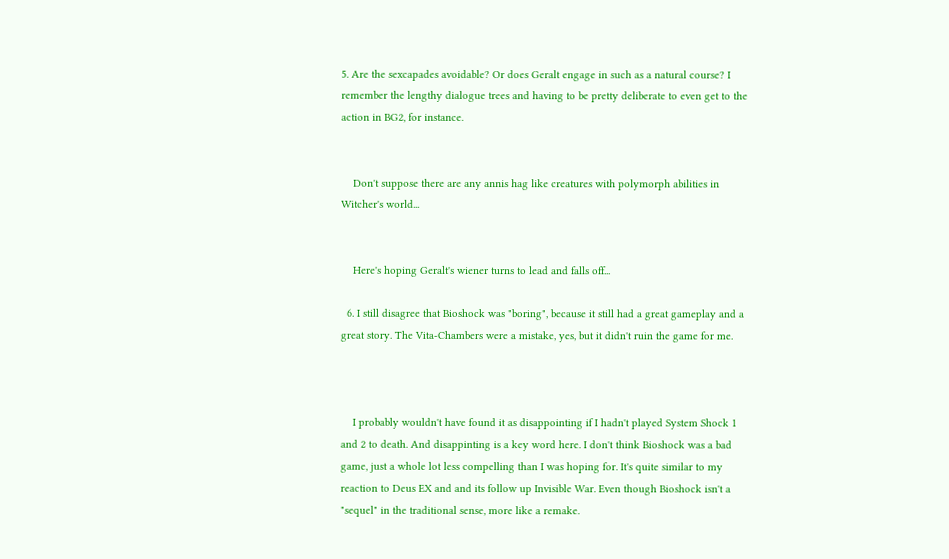5. Are the sexcapades avoidable? Or does Geralt engage in such as a natural course? I remember the lengthy dialogue trees and having to be pretty deliberate to even get to the action in BG2, for instance.


    Don't suppose there are any annis hag like creatures with polymorph abilities in Witcher's world...


    Here's hoping Geralt's wiener turns to lead and falls off...

  6. I still disagree that Bioshock was "boring", because it still had a great gameplay and a great story. The Vita-Chambers were a mistake, yes, but it didn't ruin the game for me.



    I probably wouldn't have found it as disappointing if I hadn't played System Shock 1 and 2 to death. And disappinting is a key word here. I don't think Bioshock was a bad game, just a whole lot less compelling than I was hoping for. It's quite similar to my reaction to Deus EX and and its follow up Invisible War. Even though Bioshock isn't a "sequel" in the traditional sense, more like a remake.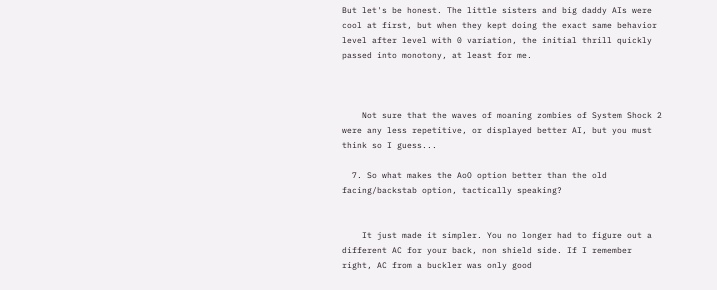But let's be honest. The little sisters and big daddy AIs were cool at first, but when they kept doing the exact same behavior level after level with 0 variation, the initial thrill quickly passed into monotony, at least for me.



    Not sure that the waves of moaning zombies of System Shock 2 were any less repetitive, or displayed better AI, but you must think so I guess...

  7. So what makes the AoO option better than the old facing/backstab option, tactically speaking?


    It just made it simpler. You no longer had to figure out a different AC for your back, non shield side. If I remember right, AC from a buckler was only good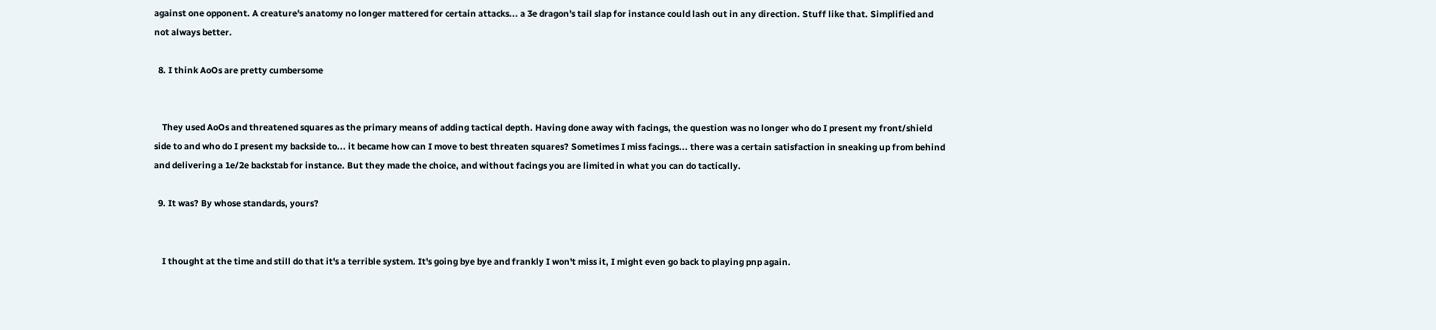against one opponent. A creature's anatomy no longer mattered for certain attacks... a 3e dragon's tail slap for instance could lash out in any direction. Stuff like that. Simplified and not always better.

  8. I think AoOs are pretty cumbersome


    They used AoOs and threatened squares as the primary means of adding tactical depth. Having done away with facings, the question was no longer who do I present my front/shield side to and who do I present my backside to... it became how can I move to best threaten squares? Sometimes I miss facings... there was a certain satisfaction in sneaking up from behind and delivering a 1e/2e backstab for instance. But they made the choice, and without facings you are limited in what you can do tactically.

  9. It was? By whose standards, yours?


    I thought at the time and still do that it's a terrible system. It's going bye bye and frankly I won't miss it, I might even go back to playing pnp again.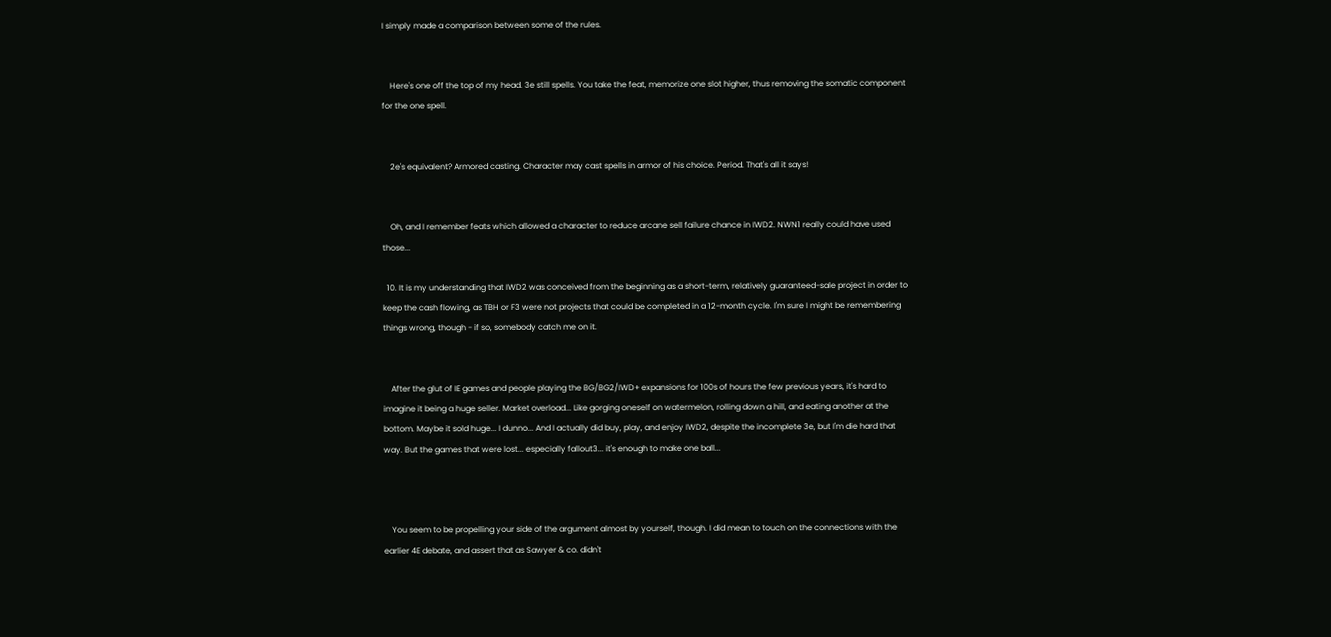I simply made a comparison between some of the rules.


    Here's one off the top of my head. 3e still spells. You take the feat, memorize one slot higher, thus removing the somatic component for the one spell.


    2e's equivalent? Armored casting. Character may cast spells in armor of his choice. Period. That's all it says!


    Oh, and I remember feats which allowed a character to reduce arcane sell failure chance in IWD2. NWN1 really could have used those...

  10. It is my understanding that IWD2 was conceived from the beginning as a short-term, relatively guaranteed-sale project in order to keep the cash flowing, as TBH or F3 were not projects that could be completed in a 12-month cycle. I'm sure I might be remembering things wrong, though - if so, somebody catch me on it.


    After the glut of IE games and people playing the BG/BG2/IWD+ expansions for 100s of hours the few previous years, it's hard to imagine it being a huge seller. Market overload... Like gorging oneself on watermelon, rolling down a hill, and eating another at the bottom. Maybe it sold huge... I dunno... And I actually did buy, play, and enjoy IWD2, despite the incomplete 3e, but I'm die hard that way. But the games that were lost... especially fallout3... it's enough to make one ball...



    You seem to be propelling your side of the argument almost by yourself, though. I did mean to touch on the connections with the earlier 4E debate, and assert that as Sawyer & co. didn't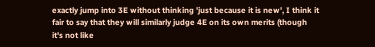exactly jump into 3E without thinking 'just because it is new', I think it fair to say that they will similarly judge 4E on its own merits (though it's not like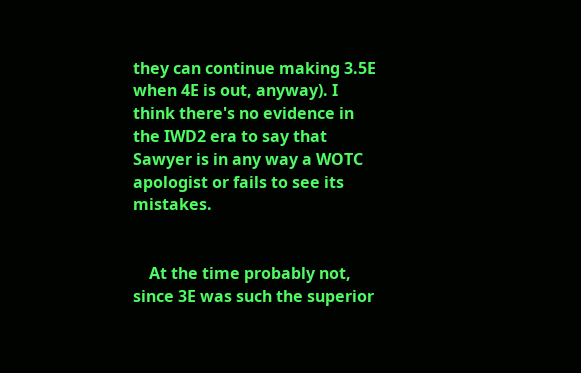they can continue making 3.5E when 4E is out, anyway). I think there's no evidence in the IWD2 era to say that Sawyer is in any way a WOTC apologist or fails to see its mistakes.


    At the time probably not, since 3E was such the superior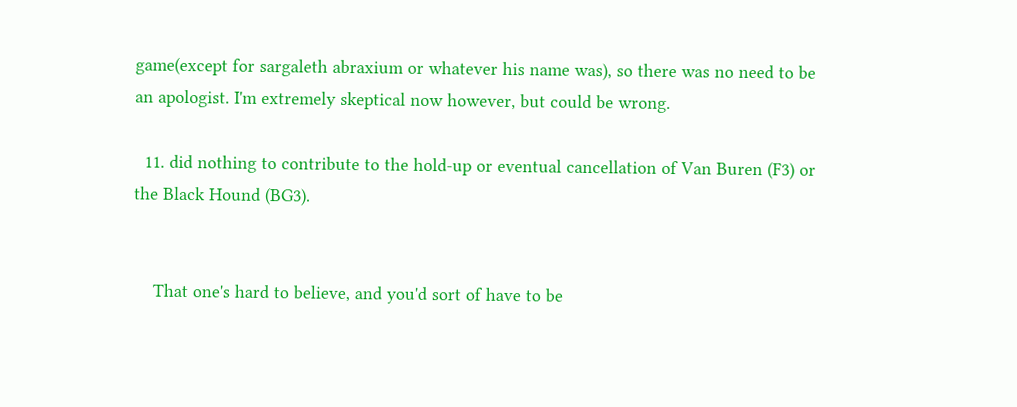game(except for sargaleth abraxium or whatever his name was), so there was no need to be an apologist. I'm extremely skeptical now however, but could be wrong.

  11. did nothing to contribute to the hold-up or eventual cancellation of Van Buren (F3) or the Black Hound (BG3).


    That one's hard to believe, and you'd sort of have to be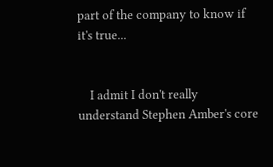part of the company to know if it's true...


    I admit I don't really understand Stephen Amber's core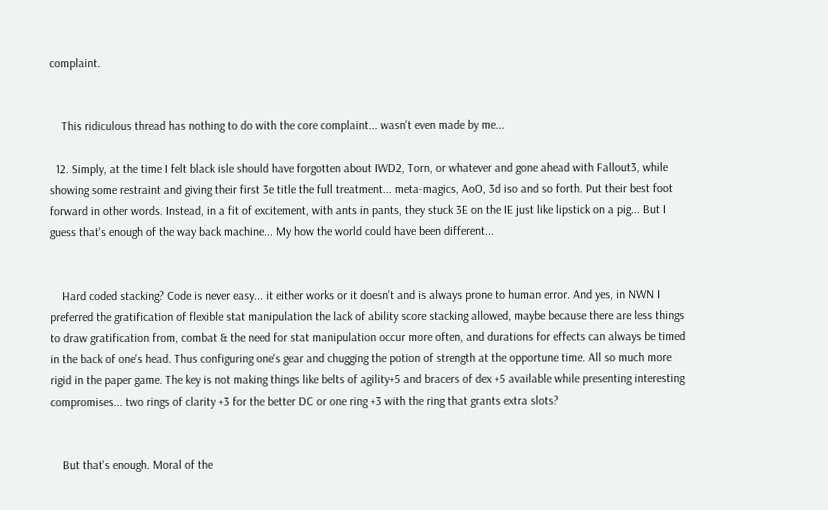complaint.


    This ridiculous thread has nothing to do with the core complaint... wasn't even made by me...

  12. Simply, at the time I felt black isle should have forgotten about IWD2, Torn, or whatever and gone ahead with Fallout3, while showing some restraint and giving their first 3e title the full treatment... meta-magics, AoO, 3d iso and so forth. Put their best foot forward in other words. Instead, in a fit of excitement, with ants in pants, they stuck 3E on the IE just like lipstick on a pig... But I guess that's enough of the way back machine... My how the world could have been different...


    Hard coded stacking? Code is never easy... it either works or it doesn't and is always prone to human error. And yes, in NWN I preferred the gratification of flexible stat manipulation the lack of ability score stacking allowed, maybe because there are less things to draw gratification from, combat & the need for stat manipulation occur more often, and durations for effects can always be timed in the back of one's head. Thus configuring one's gear and chugging the potion of strength at the opportune time. All so much more rigid in the paper game. The key is not making things like belts of agility+5 and bracers of dex +5 available while presenting interesting compromises... two rings of clarity +3 for the better DC or one ring +3 with the ring that grants extra slots?


    But that's enough. Moral of the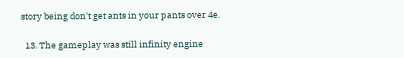story being don't get ants in your pants over 4e.

  13. The gameplay was still infinity engine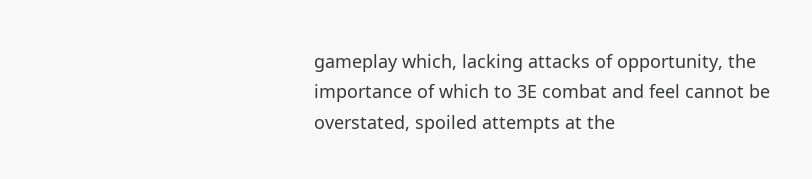gameplay which, lacking attacks of opportunity, the importance of which to 3E combat and feel cannot be overstated, spoiled attempts at the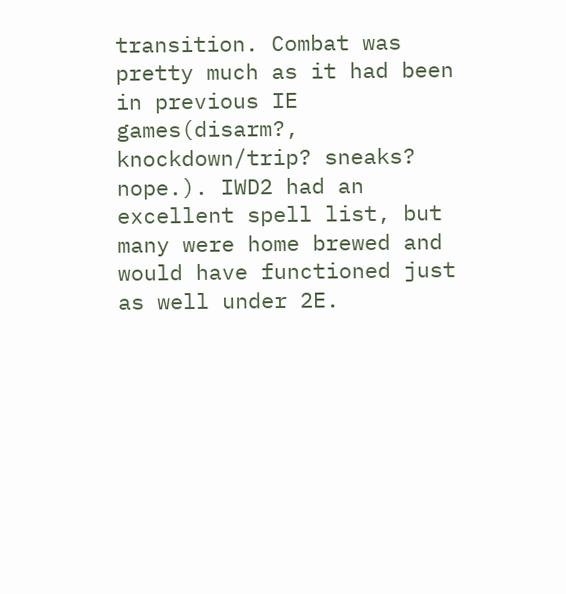transition. Combat was pretty much as it had been in previous IE games(disarm?, knockdown/trip? sneaks? nope.). IWD2 had an excellent spell list, but many were home brewed and would have functioned just as well under 2E.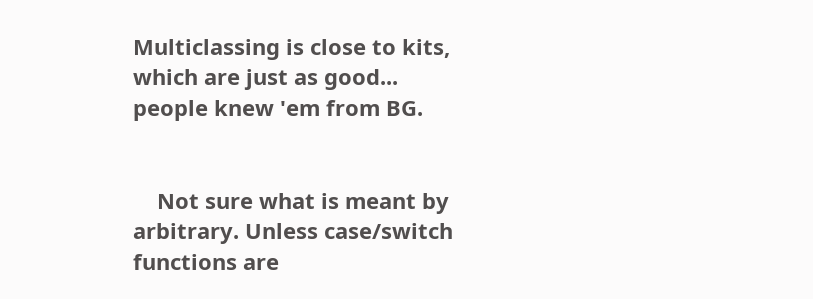Multiclassing is close to kits, which are just as good... people knew 'em from BG.


    Not sure what is meant by arbitrary. Unless case/switch functions are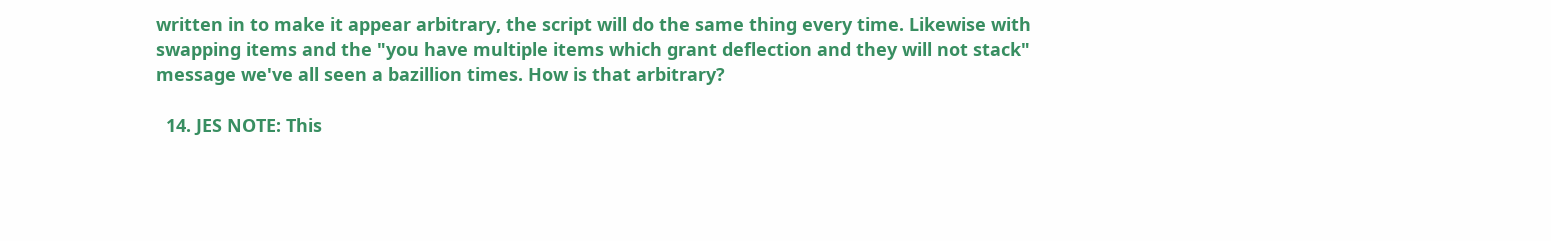written in to make it appear arbitrary, the script will do the same thing every time. Likewise with swapping items and the "you have multiple items which grant deflection and they will not stack" message we've all seen a bazillion times. How is that arbitrary?

  14. JES NOTE: This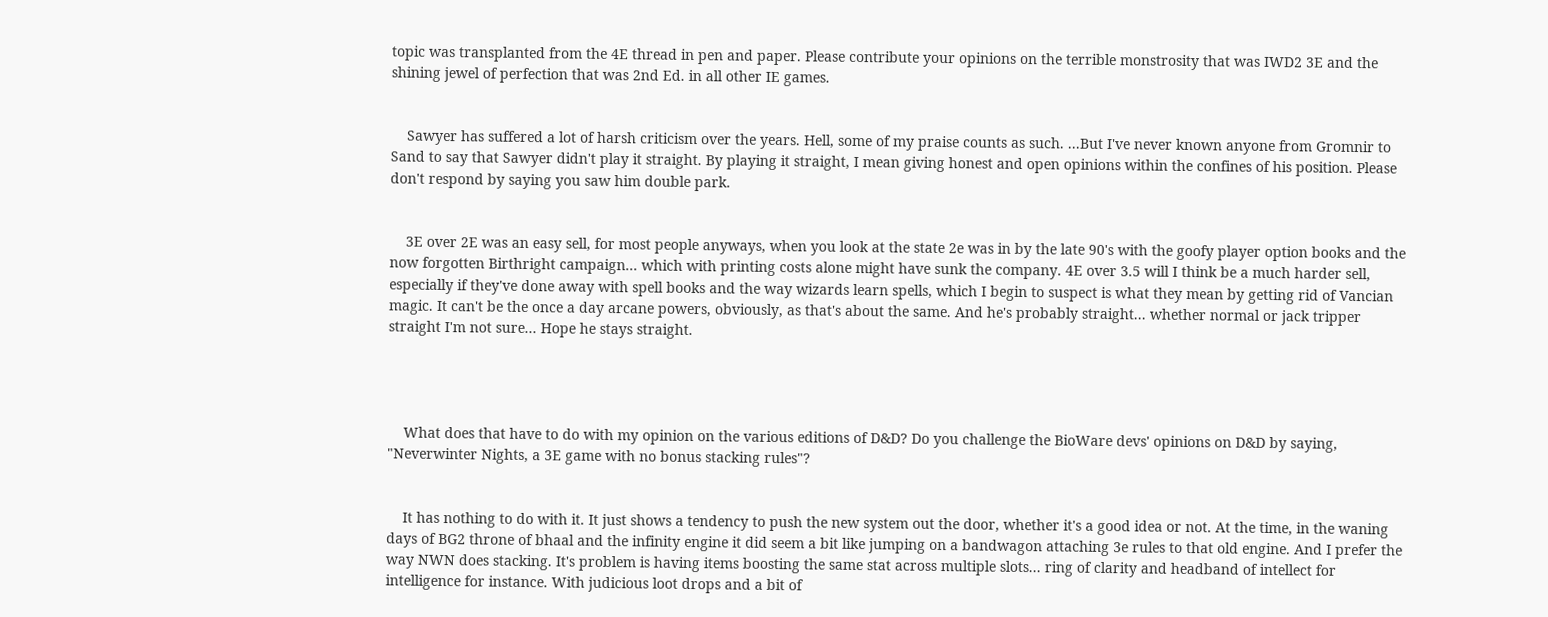topic was transplanted from the 4E thread in pen and paper. Please contribute your opinions on the terrible monstrosity that was IWD2 3E and the shining jewel of perfection that was 2nd Ed. in all other IE games.


    Sawyer has suffered a lot of harsh criticism over the years. Hell, some of my praise counts as such. ...But I've never known anyone from Gromnir to Sand to say that Sawyer didn't play it straight. By playing it straight, I mean giving honest and open opinions within the confines of his position. Please don't respond by saying you saw him double park.


    3E over 2E was an easy sell, for most people anyways, when you look at the state 2e was in by the late 90's with the goofy player option books and the now forgotten Birthright campaign... which with printing costs alone might have sunk the company. 4E over 3.5 will I think be a much harder sell, especially if they've done away with spell books and the way wizards learn spells, which I begin to suspect is what they mean by getting rid of Vancian magic. It can't be the once a day arcane powers, obviously, as that's about the same. And he's probably straight... whether normal or jack tripper straight I'm not sure... Hope he stays straight.




    What does that have to do with my opinion on the various editions of D&D? Do you challenge the BioWare devs' opinions on D&D by saying, "Neverwinter Nights, a 3E game with no bonus stacking rules"?


    It has nothing to do with it. It just shows a tendency to push the new system out the door, whether it's a good idea or not. At the time, in the waning days of BG2 throne of bhaal and the infinity engine it did seem a bit like jumping on a bandwagon attaching 3e rules to that old engine. And I prefer the way NWN does stacking. It's problem is having items boosting the same stat across multiple slots... ring of clarity and headband of intellect for intelligence for instance. With judicious loot drops and a bit of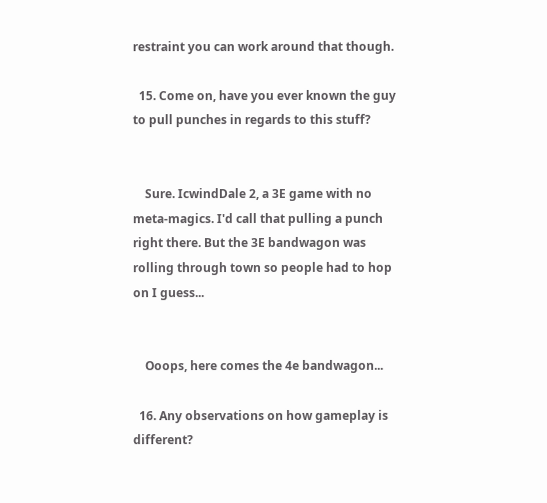restraint you can work around that though.

  15. Come on, have you ever known the guy to pull punches in regards to this stuff?


    Sure. IcwindDale 2, a 3E game with no meta-magics. I'd call that pulling a punch right there. But the 3E bandwagon was rolling through town so people had to hop on I guess...


    Ooops, here comes the 4e bandwagon...

  16. Any observations on how gameplay is different?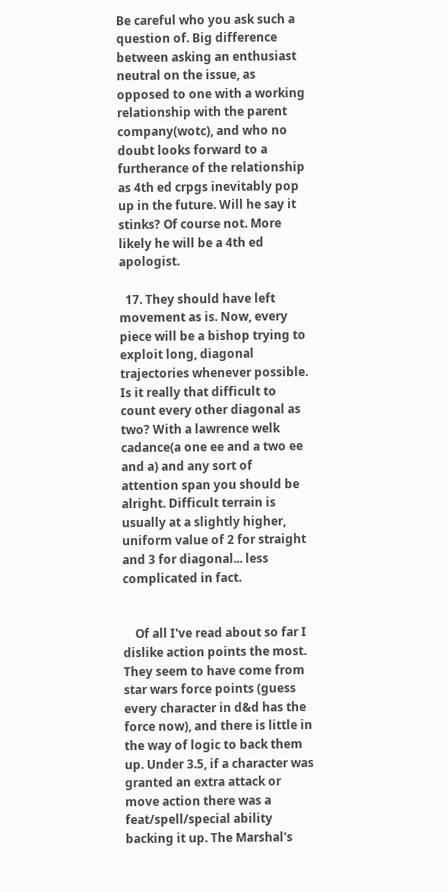Be careful who you ask such a question of. Big difference between asking an enthusiast neutral on the issue, as opposed to one with a working relationship with the parent company(wotc), and who no doubt looks forward to a furtherance of the relationship as 4th ed crpgs inevitably pop up in the future. Will he say it stinks? Of course not. More likely he will be a 4th ed apologist.

  17. They should have left movement as is. Now, every piece will be a bishop trying to exploit long, diagonal trajectories whenever possible. Is it really that difficult to count every other diagonal as two? With a lawrence welk cadance(a one ee and a two ee and a) and any sort of attention span you should be alright. Difficult terrain is usually at a slightly higher, uniform value of 2 for straight and 3 for diagonal... less complicated in fact.


    Of all I've read about so far I dislike action points the most. They seem to have come from star wars force points (guess every character in d&d has the force now), and there is little in the way of logic to back them up. Under 3.5, if a character was granted an extra attack or move action there was a feat/spell/special ability backing it up. The Marshal's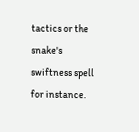tactics or the snake's swiftness spell for instance.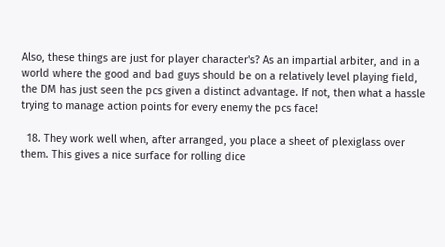Also, these things are just for player character's? As an impartial arbiter, and in a world where the good and bad guys should be on a relatively level playing field, the DM has just seen the pcs given a distinct advantage. If not, then what a hassle trying to manage action points for every enemy the pcs face!

  18. They work well when, after arranged, you place a sheet of plexiglass over them. This gives a nice surface for rolling dice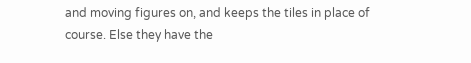and moving figures on, and keeps the tiles in place of course. Else they have the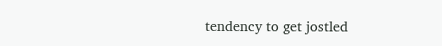tendency to get jostled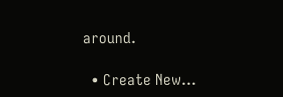around.

  • Create New...